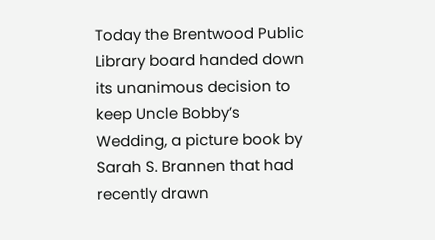Today the Brentwood Public Library board handed down its unanimous decision to keep Uncle Bobby’s Wedding, a picture book by Sarah S. Brannen that had recently drawn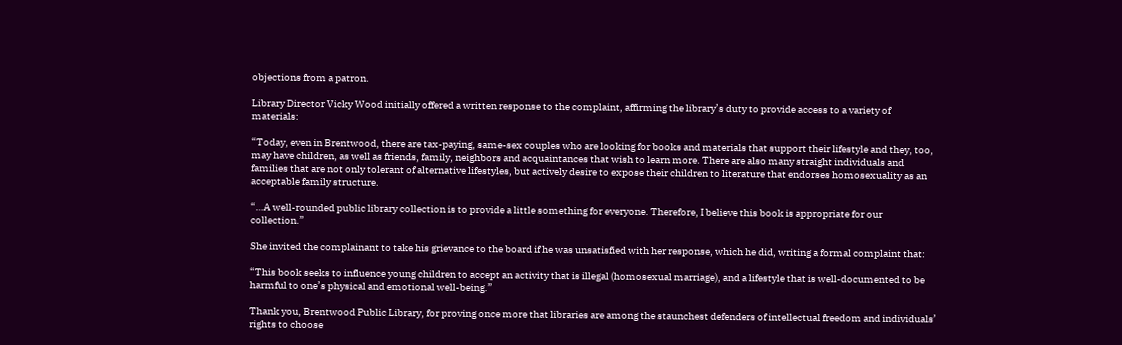objections from a patron.

Library Director Vicky Wood initially offered a written response to the complaint, affirming the library’s duty to provide access to a variety of materials:

“Today, even in Brentwood, there are tax-paying, same-sex couples who are looking for books and materials that support their lifestyle and they, too, may have children, as well as friends, family, neighbors and acquaintances that wish to learn more. There are also many straight individuals and families that are not only tolerant of alternative lifestyles, but actively desire to expose their children to literature that endorses homosexuality as an acceptable family structure.

“…A well-rounded public library collection is to provide a little something for everyone. Therefore, I believe this book is appropriate for our collection.”

She invited the complainant to take his grievance to the board if he was unsatisfied with her response, which he did, writing a formal complaint that:

“This book seeks to influence young children to accept an activity that is illegal (homosexual marriage), and a lifestyle that is well-documented to be harmful to one’s physical and emotional well-being.”

Thank you, Brentwood Public Library, for proving once more that libraries are among the staunchest defenders of intellectual freedom and individuals’ rights to choose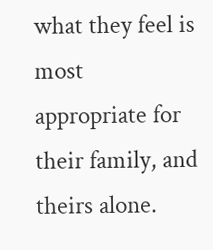what they feel is most appropriate for their family, and theirs alone.